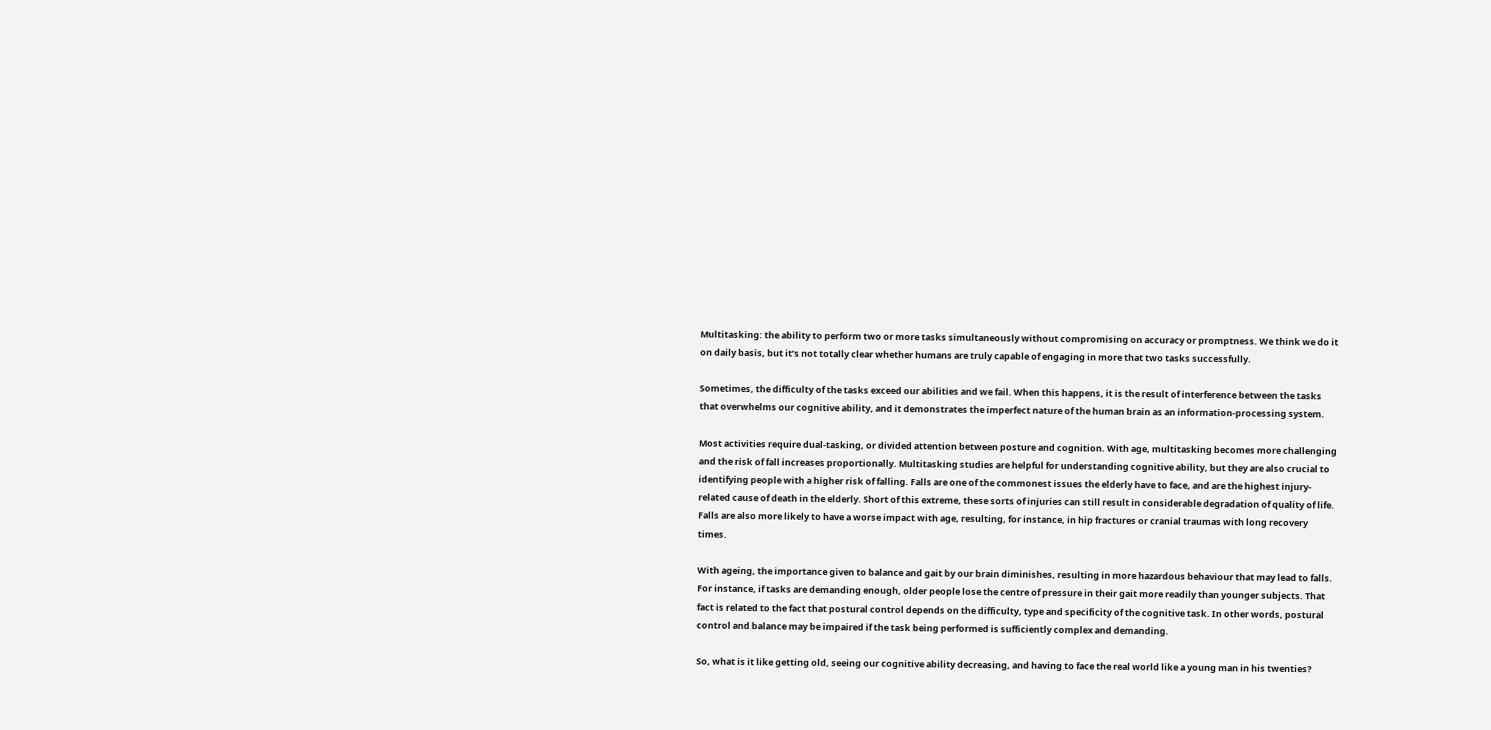Multitasking: the ability to perform two or more tasks simultaneously without compromising on accuracy or promptness. We think we do it on daily basis, but it’s not totally clear whether humans are truly capable of engaging in more that two tasks successfully.

Sometimes, the difficulty of the tasks exceed our abilities and we fail. When this happens, it is the result of interference between the tasks that overwhelms our cognitive ability, and it demonstrates the imperfect nature of the human brain as an information-processing system.

Most activities require dual-tasking, or divided attention between posture and cognition. With age, multitasking becomes more challenging and the risk of fall increases proportionally. Multitasking studies are helpful for understanding cognitive ability, but they are also crucial to identifying people with a higher risk of falling. Falls are one of the commonest issues the elderly have to face, and are the highest injury-related cause of death in the elderly. Short of this extreme, these sorts of injuries can still result in considerable degradation of quality of life. Falls are also more likely to have a worse impact with age, resulting, for instance, in hip fractures or cranial traumas with long recovery times.

With ageing, the importance given to balance and gait by our brain diminishes, resulting in more hazardous behaviour that may lead to falls. For instance, if tasks are demanding enough, older people lose the centre of pressure in their gait more readily than younger subjects. That fact is related to the fact that postural control depends on the difficulty, type and specificity of the cognitive task. In other words, postural control and balance may be impaired if the task being performed is sufficiently complex and demanding.

So, what is it like getting old, seeing our cognitive ability decreasing, and having to face the real world like a young man in his twenties?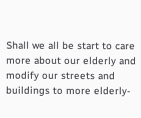Shall we all be start to care more about our elderly and modify our streets and buildings to more elderly-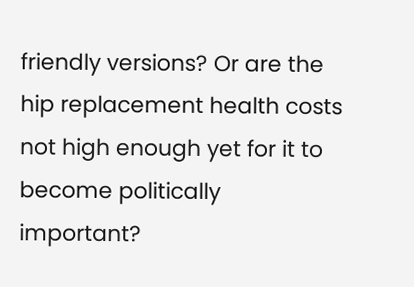friendly versions? Or are the hip replacement health costs not high enough yet for it to become politically important?